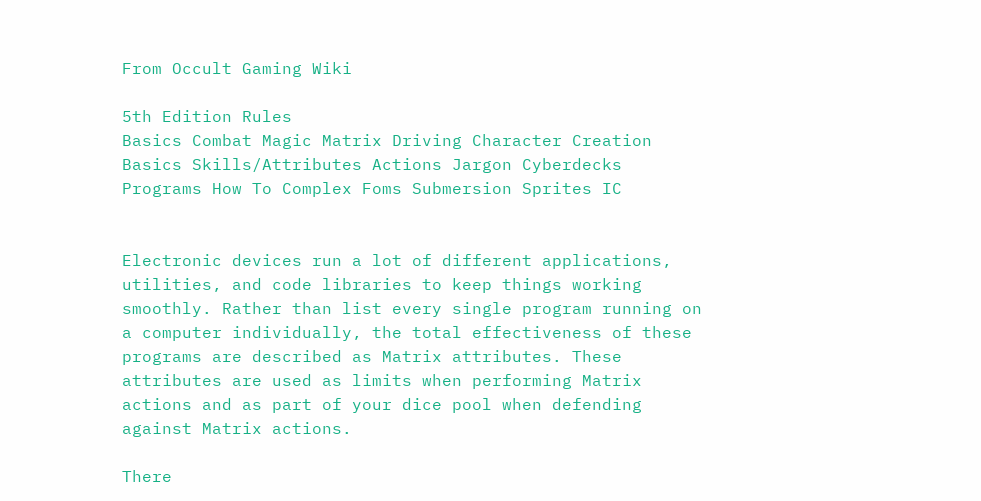From Occult Gaming Wiki

5th Edition Rules
Basics Combat Magic Matrix Driving Character Creation
Basics Skills/Attributes Actions Jargon Cyberdecks Programs How To Complex Foms Submersion Sprites IC


Electronic devices run a lot of different applications, utilities, and code libraries to keep things working smoothly. Rather than list every single program running on a computer individually, the total effectiveness of these programs are described as Matrix attributes. These attributes are used as limits when performing Matrix actions and as part of your dice pool when defending against Matrix actions.

There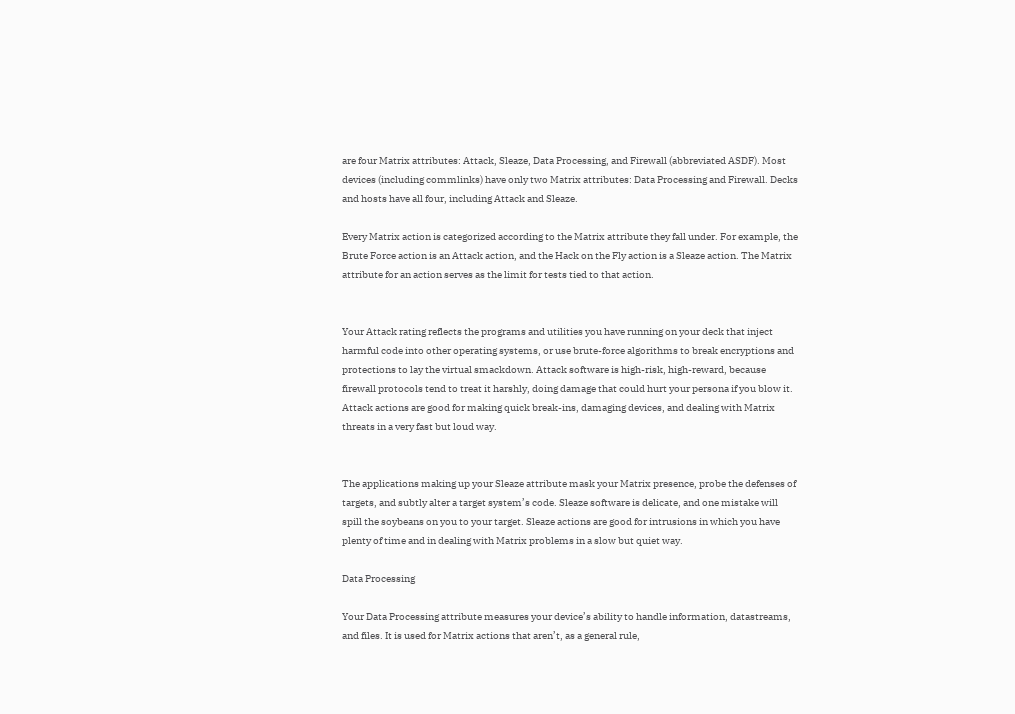are four Matrix attributes: Attack, Sleaze, Data Processing, and Firewall (abbreviated ASDF). Most devices (including commlinks) have only two Matrix attributes: Data Processing and Firewall. Decks and hosts have all four, including Attack and Sleaze.

Every Matrix action is categorized according to the Matrix attribute they fall under. For example, the Brute Force action is an Attack action, and the Hack on the Fly action is a Sleaze action. The Matrix attribute for an action serves as the limit for tests tied to that action.


Your Attack rating reflects the programs and utilities you have running on your deck that inject harmful code into other operating systems, or use brute-force algorithms to break encryptions and protections to lay the virtual smackdown. Attack software is high-risk, high-reward, because firewall protocols tend to treat it harshly, doing damage that could hurt your persona if you blow it. Attack actions are good for making quick break-ins, damaging devices, and dealing with Matrix threats in a very fast but loud way.


The applications making up your Sleaze attribute mask your Matrix presence, probe the defenses of targets, and subtly alter a target system’s code. Sleaze software is delicate, and one mistake will spill the soybeans on you to your target. Sleaze actions are good for intrusions in which you have plenty of time and in dealing with Matrix problems in a slow but quiet way.

Data Processing

Your Data Processing attribute measures your device’s ability to handle information, datastreams, and files. It is used for Matrix actions that aren’t, as a general rule,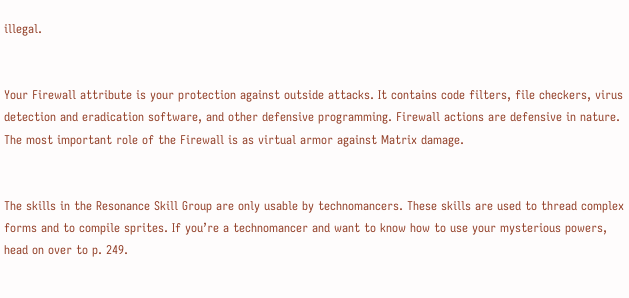illegal.


Your Firewall attribute is your protection against outside attacks. It contains code filters, file checkers, virus detection and eradication software, and other defensive programming. Firewall actions are defensive in nature. The most important role of the Firewall is as virtual armor against Matrix damage.


The skills in the Resonance Skill Group are only usable by technomancers. These skills are used to thread complex forms and to compile sprites. If you’re a technomancer and want to know how to use your mysterious powers, head on over to p. 249.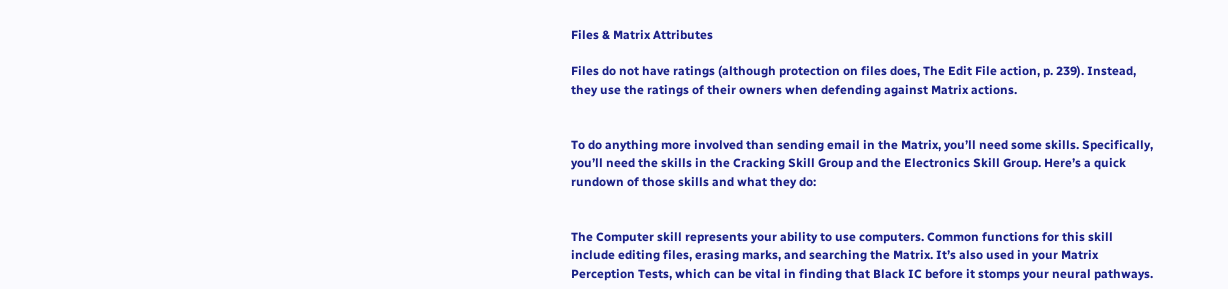Files & Matrix Attributes

Files do not have ratings (although protection on files does, The Edit File action, p. 239). Instead, they use the ratings of their owners when defending against Matrix actions.


To do anything more involved than sending email in the Matrix, you’ll need some skills. Specifically, you’ll need the skills in the Cracking Skill Group and the Electronics Skill Group. Here’s a quick rundown of those skills and what they do:


The Computer skill represents your ability to use computers. Common functions for this skill include editing files, erasing marks, and searching the Matrix. It’s also used in your Matrix Perception Tests, which can be vital in finding that Black IC before it stomps your neural pathways.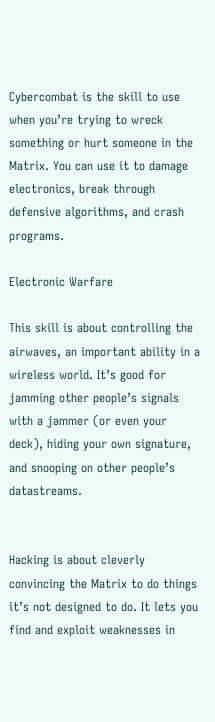Cybercombat is the skill to use when you’re trying to wreck something or hurt someone in the Matrix. You can use it to damage electronics, break through defensive algorithms, and crash programs.

Electronic Warfare

This skill is about controlling the airwaves, an important ability in a wireless world. It’s good for jamming other people’s signals with a jammer (or even your deck), hiding your own signature, and snooping on other people’s datastreams.


Hacking is about cleverly convincing the Matrix to do things it’s not designed to do. It lets you find and exploit weaknesses in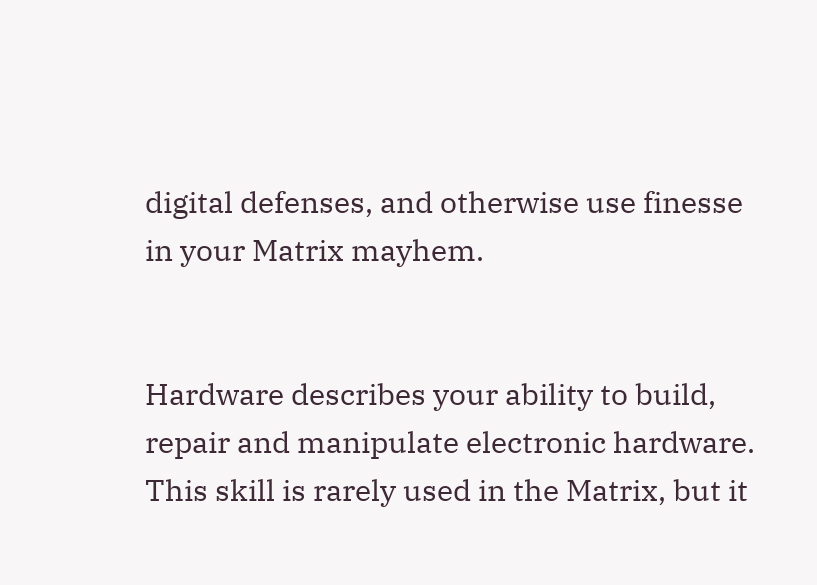digital defenses, and otherwise use finesse in your Matrix mayhem.


Hardware describes your ability to build, repair and manipulate electronic hardware. This skill is rarely used in the Matrix, but it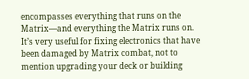encompasses everything that runs on the Matrix—and everything the Matrix runs on. It’s very useful for fixing electronics that have been damaged by Matrix combat, not to mention upgrading your deck or building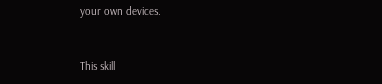your own devices.


This skill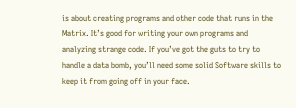is about creating programs and other code that runs in the Matrix. It’s good for writing your own programs and analyzing strange code. If you’ve got the guts to try to handle a data bomb, you’ll need some solid Software skills to keep it from going off in your face.